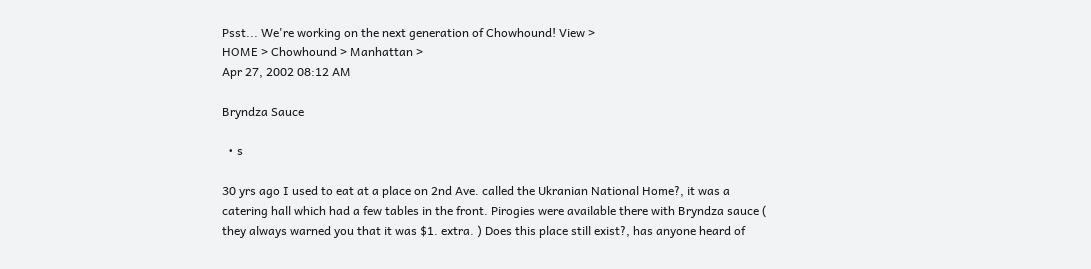Psst... We're working on the next generation of Chowhound! View >
HOME > Chowhound > Manhattan >
Apr 27, 2002 08:12 AM

Bryndza Sauce

  • s

30 yrs ago I used to eat at a place on 2nd Ave. called the Ukranian National Home?, it was a catering hall which had a few tables in the front. Pirogies were available there with Bryndza sauce ( they always warned you that it was $1. extra. ) Does this place still exist?, has anyone heard of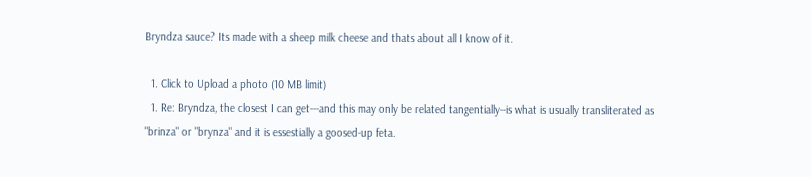Bryndza sauce? Its made with a sheep milk cheese and thats about all I know of it.

  1. Click to Upload a photo (10 MB limit)
  1. Re: Bryndza, the closest I can get---and this may only be related tangentially--is what is usually transliterated as "brinza" or "brynza" and it is essestially a goosed-up feta.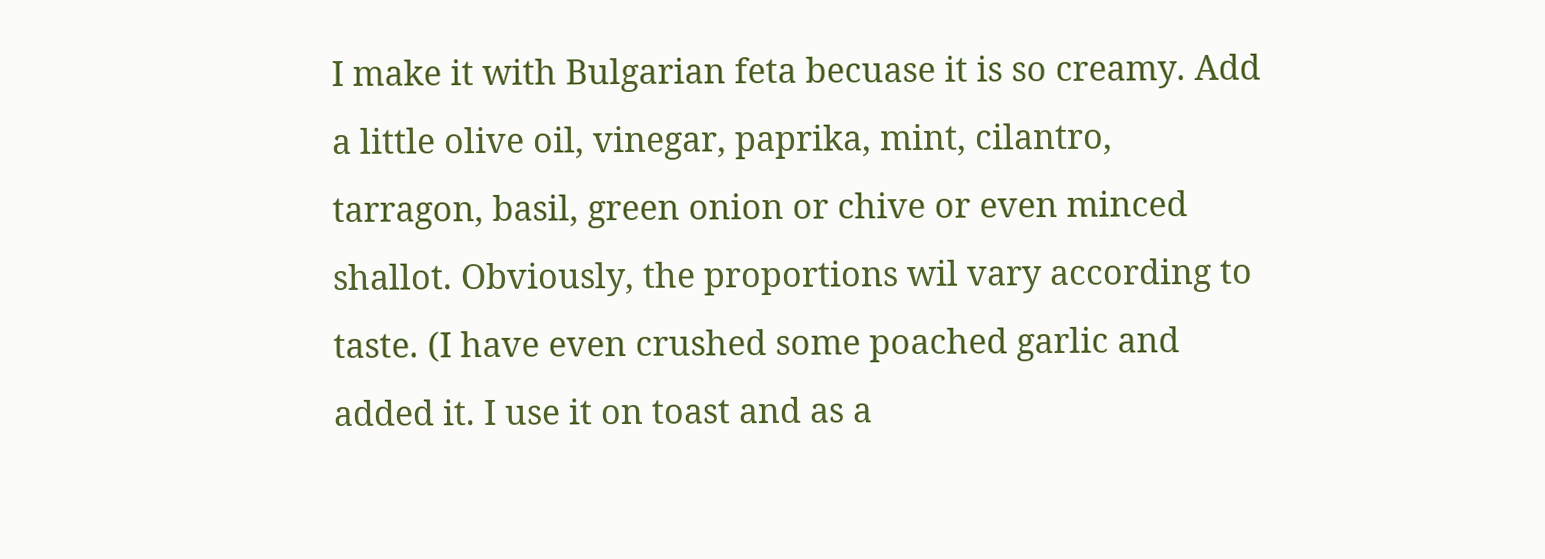I make it with Bulgarian feta becuase it is so creamy. Add a little olive oil, vinegar, paprika, mint, cilantro, tarragon, basil, green onion or chive or even minced shallot. Obviously, the proportions wil vary according to taste. (I have even crushed some poached garlic and added it. I use it on toast and as a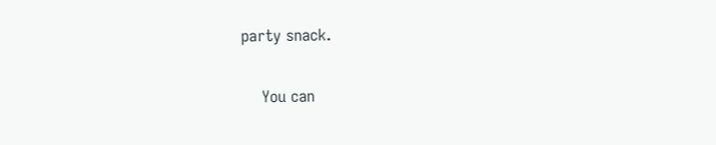party snack.

    You can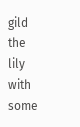gild the lily with some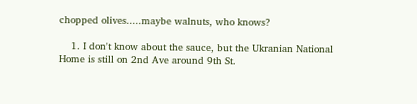chopped olives.....maybe walnuts, who knows?

    1. I don't know about the sauce, but the Ukranian National Home is still on 2nd Ave around 9th St.